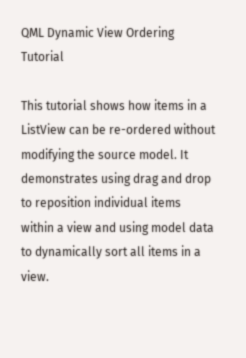QML Dynamic View Ordering Tutorial

This tutorial shows how items in a ListView can be re-ordered without modifying the source model. It demonstrates using drag and drop to reposition individual items within a view and using model data to dynamically sort all items in a view.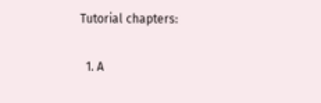Tutorial chapters:

  1. A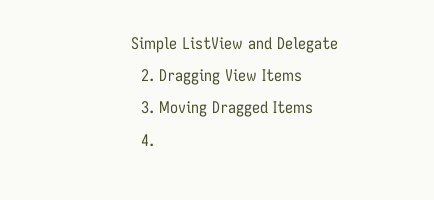Simple ListView and Delegate
  2. Dragging View Items
  3. Moving Dragged Items
  4.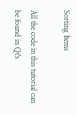Sorting Items

All the code in this tutorial can be found in Qt's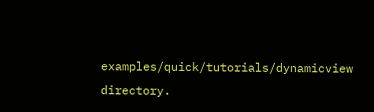examples/quick/tutorials/dynamicview directory.